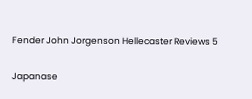Fender John Jorgenson Hellecaster Reviews 5

Japanase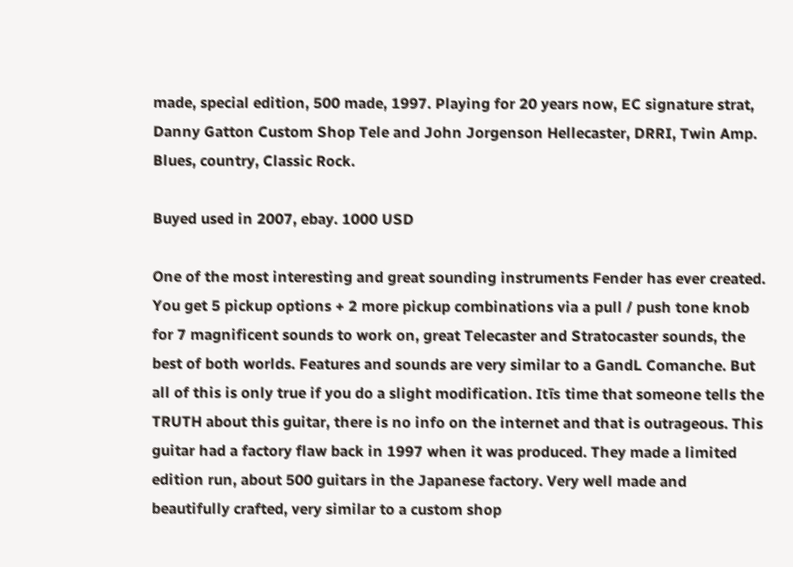made, special edition, 500 made, 1997. Playing for 20 years now, EC signature strat, Danny Gatton Custom Shop Tele and John Jorgenson Hellecaster, DRRI, Twin Amp. Blues, country, Classic Rock.

Buyed used in 2007, ebay. 1000 USD

One of the most interesting and great sounding instruments Fender has ever created. You get 5 pickup options + 2 more pickup combinations via a pull / push tone knob for 7 magnificent sounds to work on, great Telecaster and Stratocaster sounds, the best of both worlds. Features and sounds are very similar to a GandL Comanche. But all of this is only true if you do a slight modification. Itīs time that someone tells the TRUTH about this guitar, there is no info on the internet and that is outrageous. This guitar had a factory flaw back in 1997 when it was produced. They made a limited edition run, about 500 guitars in the Japanese factory. Very well made and beautifully crafted, very similar to a custom shop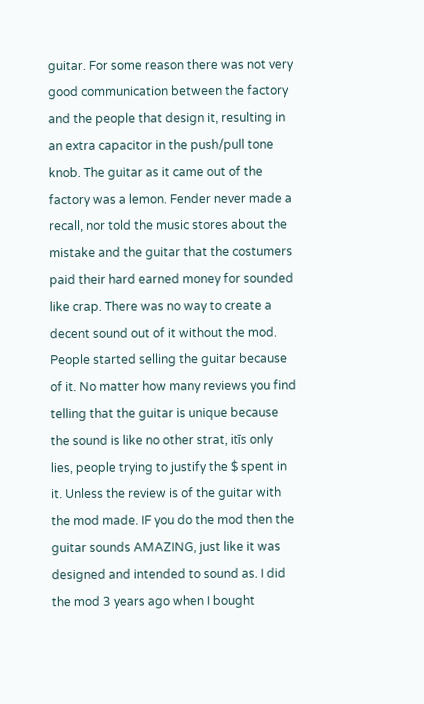guitar. For some reason there was not very good communication between the factory and the people that design it, resulting in an extra capacitor in the push/pull tone knob. The guitar as it came out of the factory was a lemon. Fender never made a recall, nor told the music stores about the mistake and the guitar that the costumers paid their hard earned money for sounded like crap. There was no way to create a decent sound out of it without the mod. People started selling the guitar because of it. No matter how many reviews you find telling that the guitar is unique because the sound is like no other strat, itīs only lies, people trying to justify the $ spent in it. Unless the review is of the guitar with the mod made. IF you do the mod then the guitar sounds AMAZING, just like it was designed and intended to sound as. I did the mod 3 years ago when I bought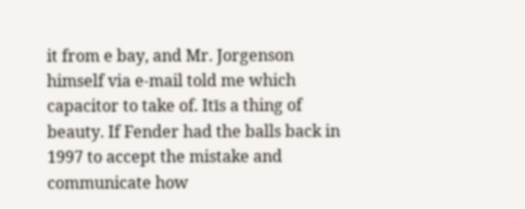it from e bay, and Mr. Jorgenson himself via e-mail told me which capacitor to take of. Itīs a thing of beauty. If Fender had the balls back in 1997 to accept the mistake and communicate how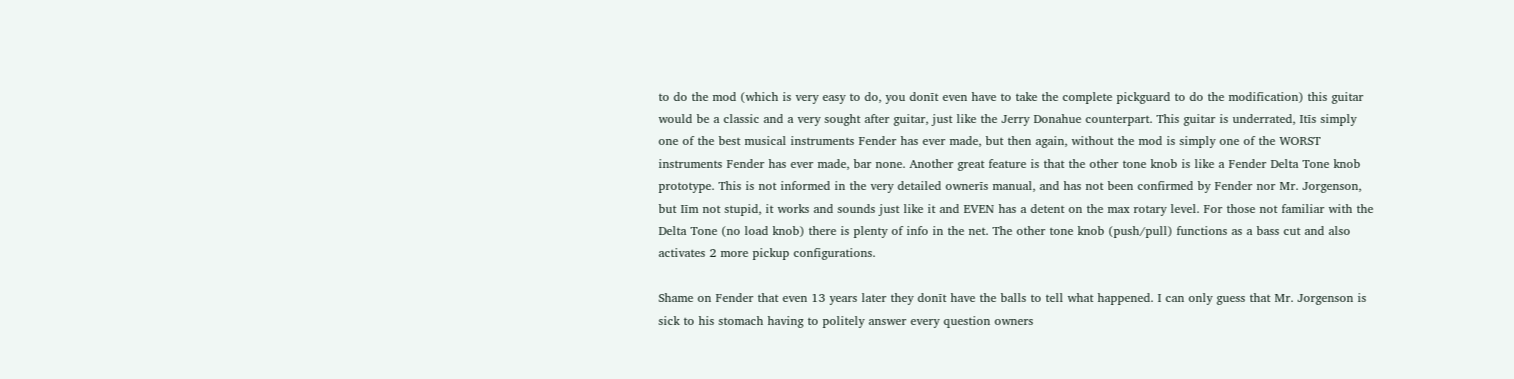to do the mod (which is very easy to do, you donīt even have to take the complete pickguard to do the modification) this guitar would be a classic and a very sought after guitar, just like the Jerry Donahue counterpart. This guitar is underrated, Itīs simply one of the best musical instruments Fender has ever made, but then again, without the mod is simply one of the WORST instruments Fender has ever made, bar none. Another great feature is that the other tone knob is like a Fender Delta Tone knob prototype. This is not informed in the very detailed ownerīs manual, and has not been confirmed by Fender nor Mr. Jorgenson, but Iīm not stupid, it works and sounds just like it and EVEN has a detent on the max rotary level. For those not familiar with the Delta Tone (no load knob) there is plenty of info in the net. The other tone knob (push/pull) functions as a bass cut and also activates 2 more pickup configurations.

Shame on Fender that even 13 years later they donīt have the balls to tell what happened. I can only guess that Mr. Jorgenson is sick to his stomach having to politely answer every question owners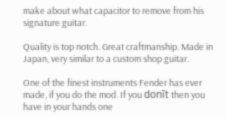make about what capacitor to remove from his signature guitar.

Quality is top notch. Great craftmanship. Made in Japan, very similar to a custom shop guitar.

One of the finest instruments Fender has ever made, if you do the mod. If you donīt then you have in your hands one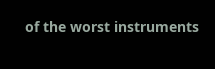of the worst instruments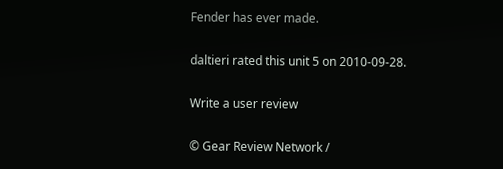Fender has ever made.

daltieri rated this unit 5 on 2010-09-28.

Write a user review

© Gear Review Network /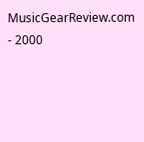MusicGearReview.com - 2000